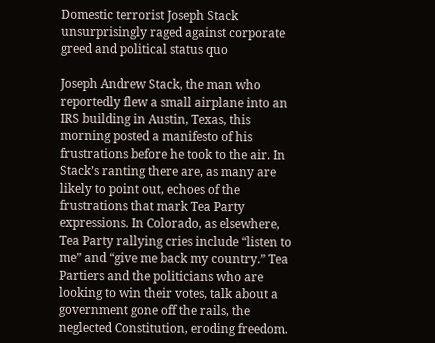Domestic terrorist Joseph Stack unsurprisingly raged against corporate greed and political status quo

Joseph Andrew Stack, the man who reportedly flew a small airplane into an IRS building in Austin, Texas, this morning posted a manifesto of his frustrations before he took to the air. In Stack’s ranting there are, as many are likely to point out, echoes of the frustrations that mark Tea Party expressions. In Colorado, as elsewhere, Tea Party rallying cries include “listen to me” and “give me back my country.” Tea Partiers and the politicians who are looking to win their votes, talk about a government gone off the rails, the neglected Constitution, eroding freedom.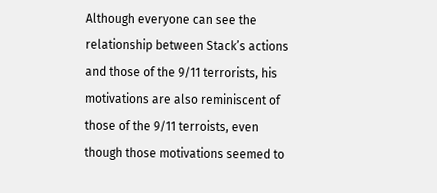Although everyone can see the relationship between Stack’s actions and those of the 9/11 terrorists, his motivations are also reminiscent of those of the 9/11 terroists, even though those motivations seemed to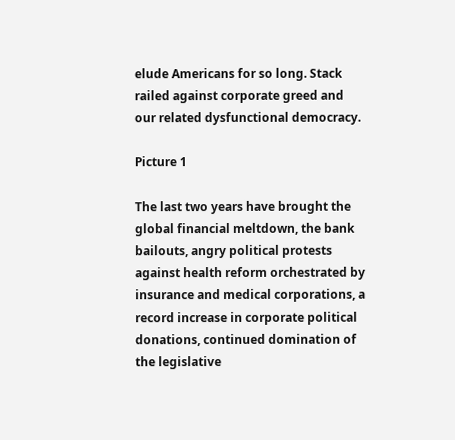elude Americans for so long. Stack railed against corporate greed and our related dysfunctional democracy.

Picture 1

The last two years have brought the global financial meltdown, the bank bailouts, angry political protests against health reform orchestrated by insurance and medical corporations, a record increase in corporate political donations, continued domination of the legislative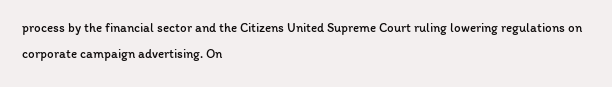process by the financial sector and the Citizens United Supreme Court ruling lowering regulations on corporate campaign advertising. On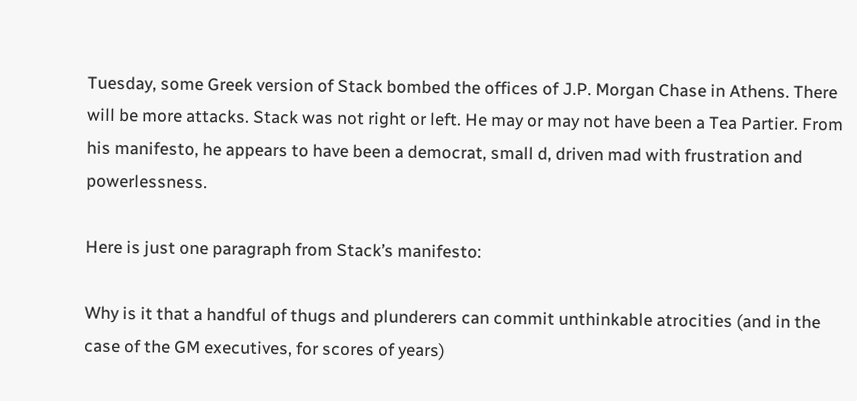Tuesday, some Greek version of Stack bombed the offices of J.P. Morgan Chase in Athens. There will be more attacks. Stack was not right or left. He may or may not have been a Tea Partier. From his manifesto, he appears to have been a democrat, small d, driven mad with frustration and powerlessness.

Here is just one paragraph from Stack’s manifesto:

Why is it that a handful of thugs and plunderers can commit unthinkable atrocities (and in the case of the GM executives, for scores of years)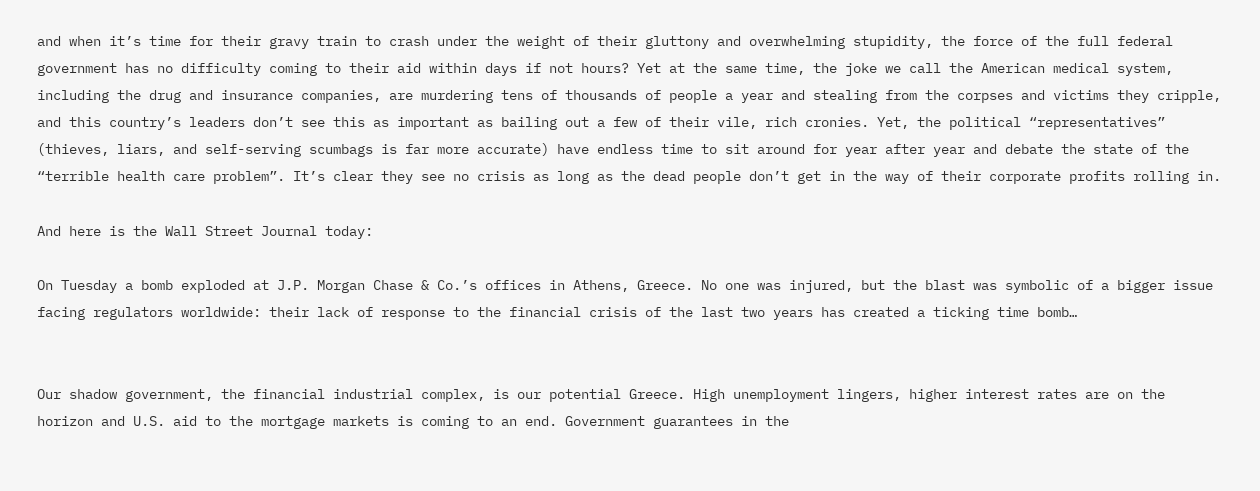and when it’s time for their gravy train to crash under the weight of their gluttony and overwhelming stupidity, the force of the full federal government has no difficulty coming to their aid within days if not hours? Yet at the same time, the joke we call the American medical system, including the drug and insurance companies, are murdering tens of thousands of people a year and stealing from the corpses and victims they cripple, and this country’s leaders don’t see this as important as bailing out a few of their vile, rich cronies. Yet, the political “representatives” (thieves, liars, and self-serving scumbags is far more accurate) have endless time to sit around for year after year and debate the state of the “terrible health care problem”. It’s clear they see no crisis as long as the dead people don’t get in the way of their corporate profits rolling in.

And here is the Wall Street Journal today:

On Tuesday a bomb exploded at J.P. Morgan Chase & Co.’s offices in Athens, Greece. No one was injured, but the blast was symbolic of a bigger issue facing regulators worldwide: their lack of response to the financial crisis of the last two years has created a ticking time bomb…


Our shadow government, the financial industrial complex, is our potential Greece. High unemployment lingers, higher interest rates are on the horizon and U.S. aid to the mortgage markets is coming to an end. Government guarantees in the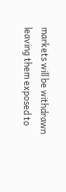markets will be withdrawn leaving them exposed to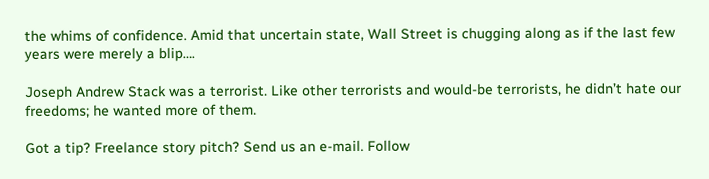the whims of confidence. Amid that uncertain state, Wall Street is chugging along as if the last few years were merely a blip….

Joseph Andrew Stack was a terrorist. Like other terrorists and would-be terrorists, he didn’t hate our freedoms; he wanted more of them.

Got a tip? Freelance story pitch? Send us an e-mail. Follow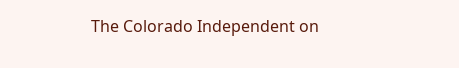The Colorado Independent on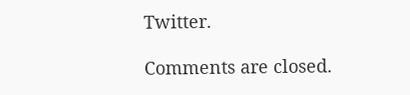Twitter.

Comments are closed.